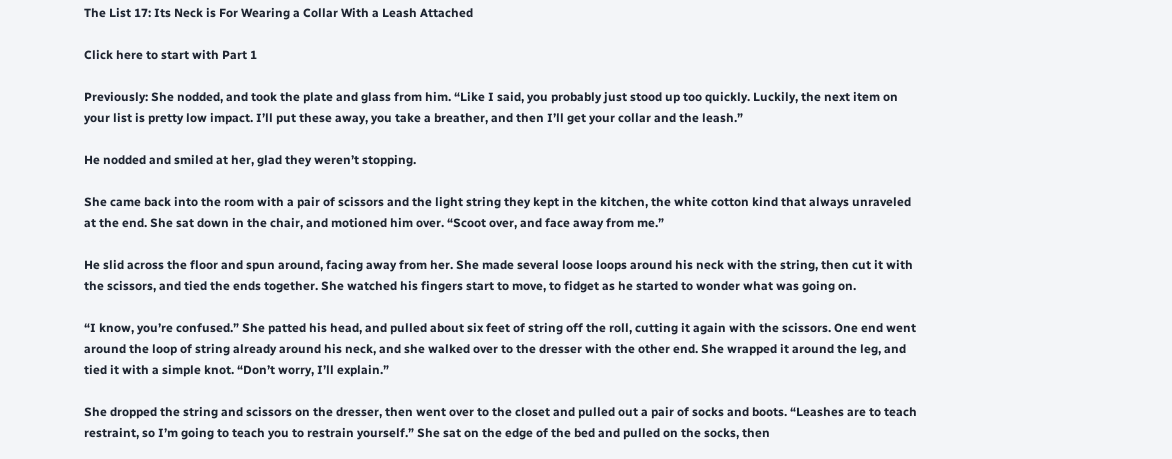The List 17: Its Neck is For Wearing a Collar With a Leash Attached

Click here to start with Part 1

Previously: She nodded, and took the plate and glass from him. “Like I said, you probably just stood up too quickly. Luckily, the next item on your list is pretty low impact. I’ll put these away, you take a breather, and then I’ll get your collar and the leash.”

He nodded and smiled at her, glad they weren’t stopping.

She came back into the room with a pair of scissors and the light string they kept in the kitchen, the white cotton kind that always unraveled at the end. She sat down in the chair, and motioned him over. “Scoot over, and face away from me.”

He slid across the floor and spun around, facing away from her. She made several loose loops around his neck with the string, then cut it with the scissors, and tied the ends together. She watched his fingers start to move, to fidget as he started to wonder what was going on.

“I know, you’re confused.” She patted his head, and pulled about six feet of string off the roll, cutting it again with the scissors. One end went around the loop of string already around his neck, and she walked over to the dresser with the other end. She wrapped it around the leg, and tied it with a simple knot. “Don’t worry, I’ll explain.”

She dropped the string and scissors on the dresser, then went over to the closet and pulled out a pair of socks and boots. “Leashes are to teach restraint, so I’m going to teach you to restrain yourself.” She sat on the edge of the bed and pulled on the socks, then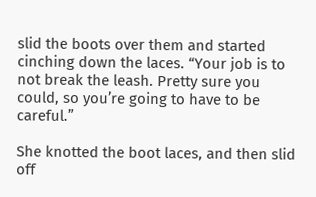slid the boots over them and started cinching down the laces. “Your job is to not break the leash. Pretty sure you could, so you’re going to have to be careful.”

She knotted the boot laces, and then slid off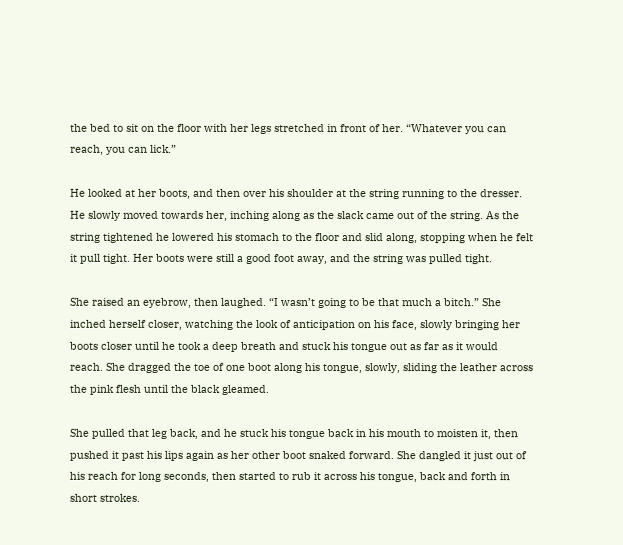the bed to sit on the floor with her legs stretched in front of her. “Whatever you can reach, you can lick.”

He looked at her boots, and then over his shoulder at the string running to the dresser. He slowly moved towards her, inching along as the slack came out of the string. As the string tightened he lowered his stomach to the floor and slid along, stopping when he felt it pull tight. Her boots were still a good foot away, and the string was pulled tight.

She raised an eyebrow, then laughed. “I wasn’t going to be that much a bitch.” She inched herself closer, watching the look of anticipation on his face, slowly bringing her boots closer until he took a deep breath and stuck his tongue out as far as it would reach. She dragged the toe of one boot along his tongue, slowly, sliding the leather across the pink flesh until the black gleamed.

She pulled that leg back, and he stuck his tongue back in his mouth to moisten it, then pushed it past his lips again as her other boot snaked forward. She dangled it just out of his reach for long seconds, then started to rub it across his tongue, back and forth in short strokes.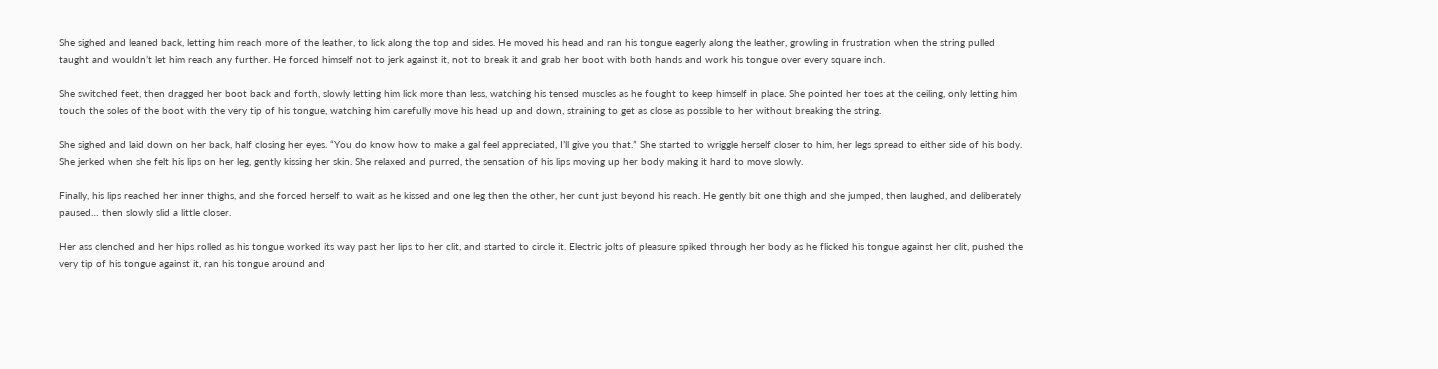She sighed and leaned back, letting him reach more of the leather, to lick along the top and sides. He moved his head and ran his tongue eagerly along the leather, growling in frustration when the string pulled taught and wouldn’t let him reach any further. He forced himself not to jerk against it, not to break it and grab her boot with both hands and work his tongue over every square inch.

She switched feet, then dragged her boot back and forth, slowly letting him lick more than less, watching his tensed muscles as he fought to keep himself in place. She pointed her toes at the ceiling, only letting him touch the soles of the boot with the very tip of his tongue, watching him carefully move his head up and down, straining to get as close as possible to her without breaking the string.

She sighed and laid down on her back, half closing her eyes. “You do know how to make a gal feel appreciated, I’ll give you that.” She started to wriggle herself closer to him, her legs spread to either side of his body. She jerked when she felt his lips on her leg, gently kissing her skin. She relaxed and purred, the sensation of his lips moving up her body making it hard to move slowly.

Finally, his lips reached her inner thighs, and she forced herself to wait as he kissed and one leg then the other, her cunt just beyond his reach. He gently bit one thigh and she jumped, then laughed, and deliberately paused… then slowly slid a little closer.

Her ass clenched and her hips rolled as his tongue worked its way past her lips to her clit, and started to circle it. Electric jolts of pleasure spiked through her body as he flicked his tongue against her clit, pushed the very tip of his tongue against it, ran his tongue around and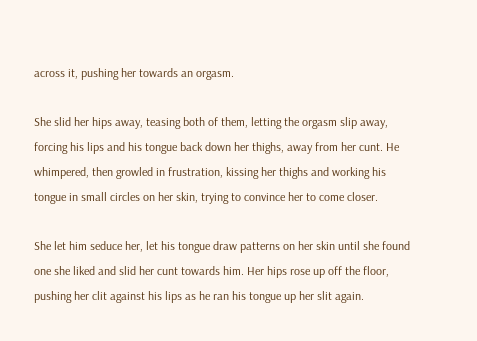across it, pushing her towards an orgasm.

She slid her hips away, teasing both of them, letting the orgasm slip away, forcing his lips and his tongue back down her thighs, away from her cunt. He whimpered, then growled in frustration, kissing her thighs and working his tongue in small circles on her skin, trying to convince her to come closer.

She let him seduce her, let his tongue draw patterns on her skin until she found one she liked and slid her cunt towards him. Her hips rose up off the floor, pushing her clit against his lips as he ran his tongue up her slit again.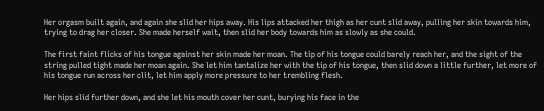Her orgasm built again, and again she slid her hips away. His lips attacked her thigh as her cunt slid away, pulling her skin towards him, trying to drag her closer. She made herself wait, then slid her body towards him as slowly as she could.

The first faint flicks of his tongue against her skin made her moan. The tip of his tongue could barely reach her, and the sight of the string pulled tight made her moan again. She let him tantalize her with the tip of his tongue, then slid down a little further, let more of his tongue run across her clit, let him apply more pressure to her trembling flesh.

Her hips slid further down, and she let his mouth cover her cunt, burying his face in the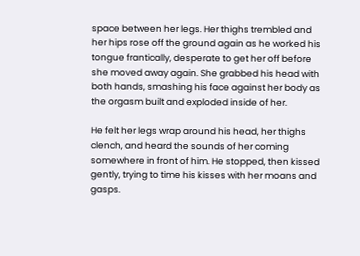space between her legs. Her thighs trembled and her hips rose off the ground again as he worked his tongue frantically, desperate to get her off before she moved away again. She grabbed his head with both hands, smashing his face against her body as the orgasm built and exploded inside of her.

He felt her legs wrap around his head, her thighs clench, and heard the sounds of her coming somewhere in front of him. He stopped, then kissed gently, trying to time his kisses with her moans and gasps.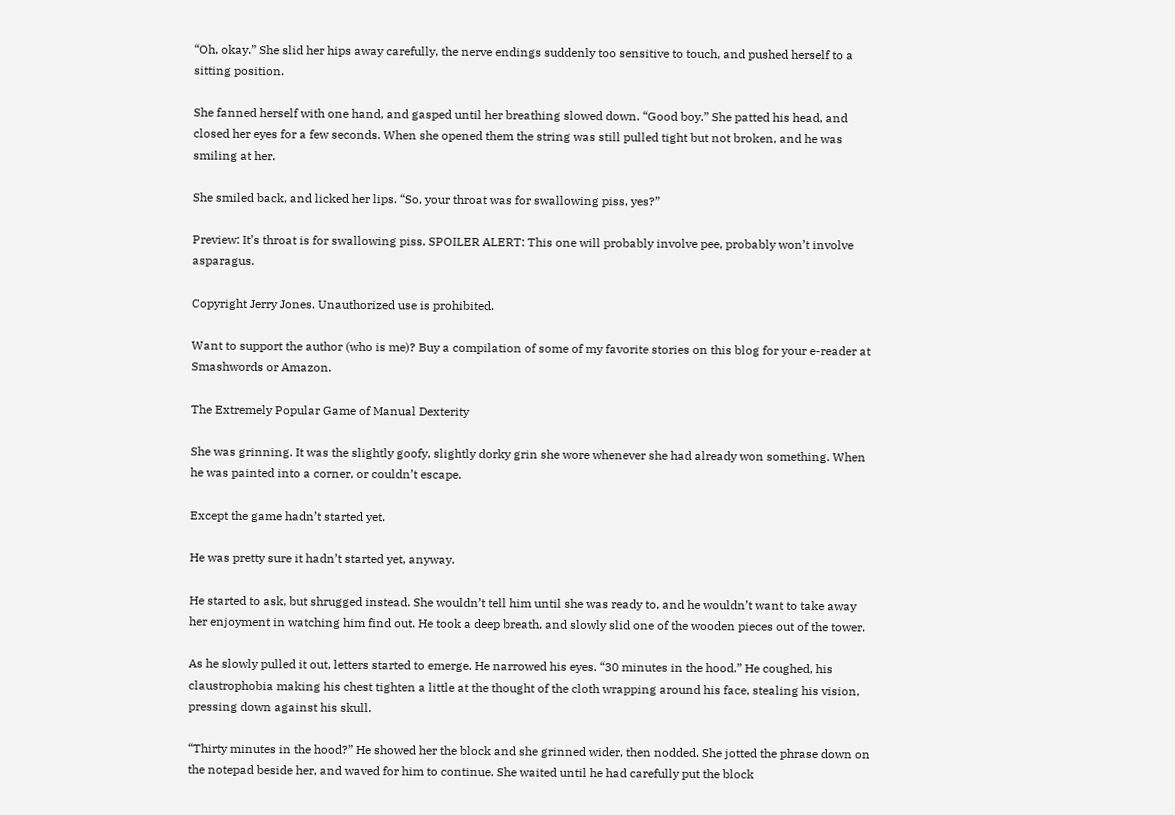“Oh, okay.” She slid her hips away carefully, the nerve endings suddenly too sensitive to touch, and pushed herself to a sitting position.

She fanned herself with one hand, and gasped until her breathing slowed down. “Good boy.” She patted his head, and closed her eyes for a few seconds. When she opened them the string was still pulled tight but not broken, and he was smiling at her.

She smiled back, and licked her lips. “So, your throat was for swallowing piss, yes?”

Preview: It’s throat is for swallowing piss. SPOILER ALERT: This one will probably involve pee, probably won’t involve asparagus.

Copyright Jerry Jones. Unauthorized use is prohibited.

Want to support the author (who is me)? Buy a compilation of some of my favorite stories on this blog for your e-reader at Smashwords or Amazon.

The Extremely Popular Game of Manual Dexterity

She was grinning. It was the slightly goofy, slightly dorky grin she wore whenever she had already won something. When he was painted into a corner, or couldn’t escape.

Except the game hadn’t started yet.

He was pretty sure it hadn’t started yet, anyway.

He started to ask, but shrugged instead. She wouldn’t tell him until she was ready to, and he wouldn’t want to take away her enjoyment in watching him find out. He took a deep breath, and slowly slid one of the wooden pieces out of the tower.

As he slowly pulled it out, letters started to emerge. He narrowed his eyes. “30 minutes in the hood.” He coughed, his claustrophobia making his chest tighten a little at the thought of the cloth wrapping around his face, stealing his vision, pressing down against his skull.

“Thirty minutes in the hood?” He showed her the block and she grinned wider, then nodded. She jotted the phrase down on the notepad beside her, and waved for him to continue. She waited until he had carefully put the block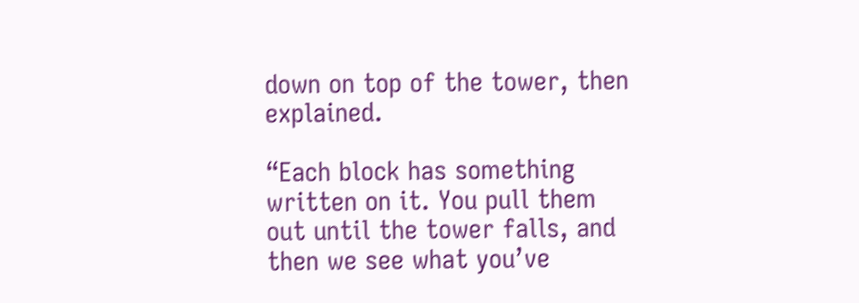down on top of the tower, then explained.

“Each block has something written on it. You pull them out until the tower falls, and then we see what you’ve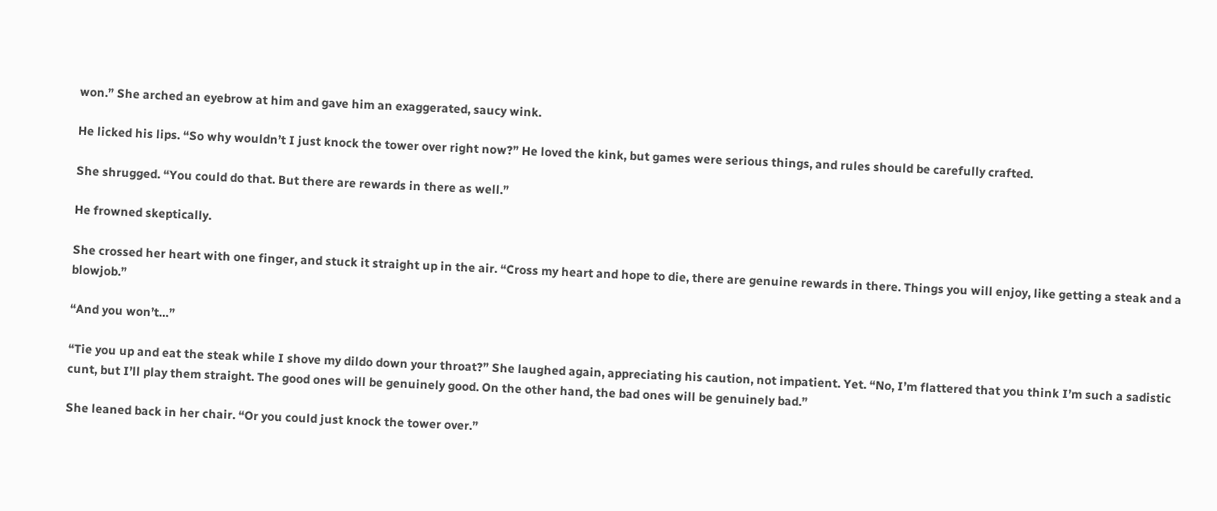won.” She arched an eyebrow at him and gave him an exaggerated, saucy wink.

He licked his lips. “So why wouldn’t I just knock the tower over right now?” He loved the kink, but games were serious things, and rules should be carefully crafted.

She shrugged. “You could do that. But there are rewards in there as well.”

He frowned skeptically.

She crossed her heart with one finger, and stuck it straight up in the air. “Cross my heart and hope to die, there are genuine rewards in there. Things you will enjoy, like getting a steak and a blowjob.”

“And you won’t…”

“Tie you up and eat the steak while I shove my dildo down your throat?” She laughed again, appreciating his caution, not impatient. Yet. “No, I’m flattered that you think I’m such a sadistic cunt, but I’ll play them straight. The good ones will be genuinely good. On the other hand, the bad ones will be genuinely bad.”

She leaned back in her chair. “Or you could just knock the tower over.”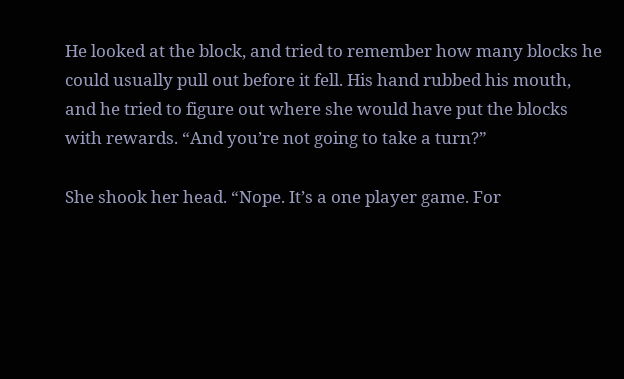He looked at the block, and tried to remember how many blocks he could usually pull out before it fell. His hand rubbed his mouth, and he tried to figure out where she would have put the blocks with rewards. “And you’re not going to take a turn?”

She shook her head. “Nope. It’s a one player game. For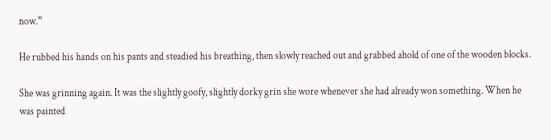now.”

He rubbed his hands on his pants and steadied his breathing, then slowly reached out and grabbed ahold of one of the wooden blocks.

She was grinning again. It was the slightly goofy, slightly dorky grin she wore whenever she had already won something. When he was painted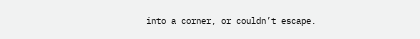into a corner, or couldn’t escape.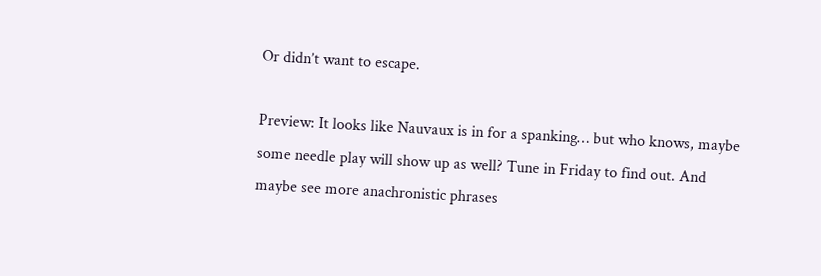Or didn’t want to escape.

Preview: It looks like Nauvaux is in for a spanking… but who knows, maybe some needle play will show up as well? Tune in Friday to find out. And maybe see more anachronistic phrases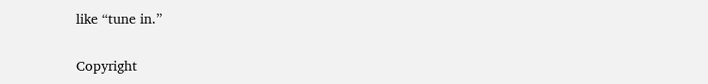like “tune in.”

Copyright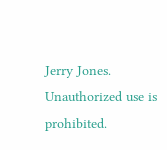Jerry Jones. Unauthorized use is prohibited.